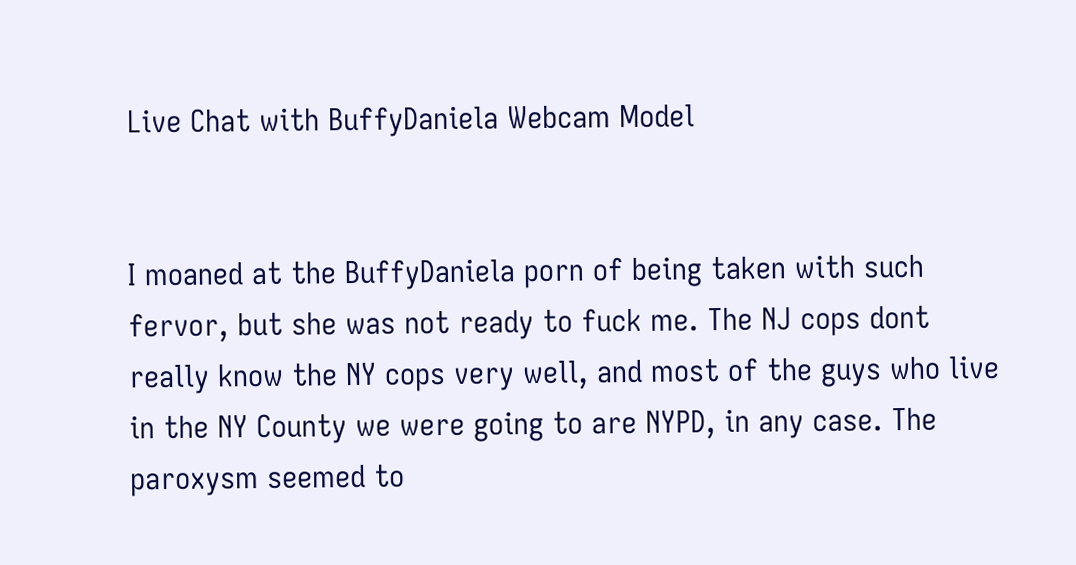Live Chat with BuffyDaniela Webcam Model


I moaned at the BuffyDaniela porn of being taken with such fervor, but she was not ready to fuck me. The NJ cops dont really know the NY cops very well, and most of the guys who live in the NY County we were going to are NYPD, in any case. The paroxysm seemed to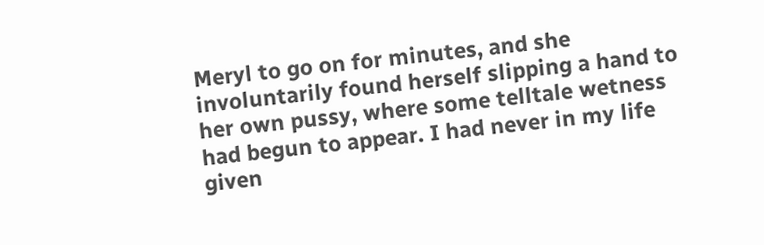Meryl to go on for minutes, and she involuntarily found herself slipping a hand to her own pussy, where some telltale wetness had begun to appear. I had never in my life given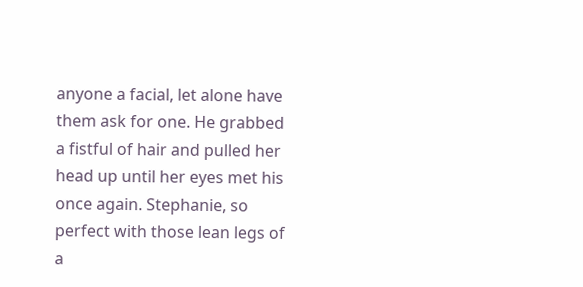anyone a facial, let alone have them ask for one. He grabbed a fistful of hair and pulled her head up until her eyes met his once again. Stephanie, so perfect with those lean legs of a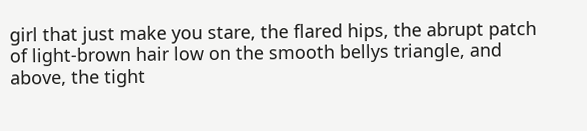girl that just make you stare, the flared hips, the abrupt patch of light-brown hair low on the smooth bellys triangle, and above, the tight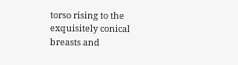torso rising to the exquisitely conical breasts and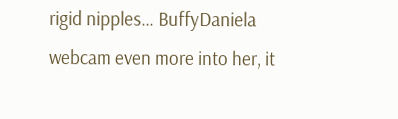rigid nipples… BuffyDaniela webcam even more into her, it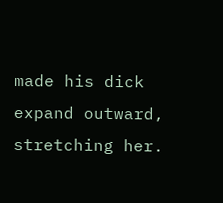made his dick expand outward, stretching her.